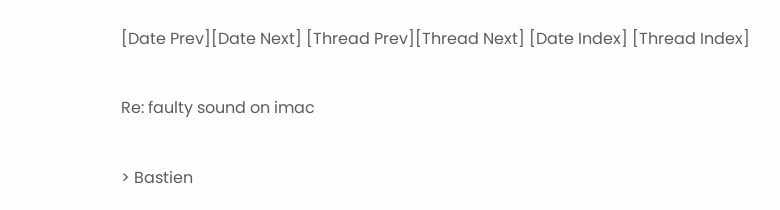[Date Prev][Date Next] [Thread Prev][Thread Next] [Date Index] [Thread Index]

Re: faulty sound on imac

> Bastien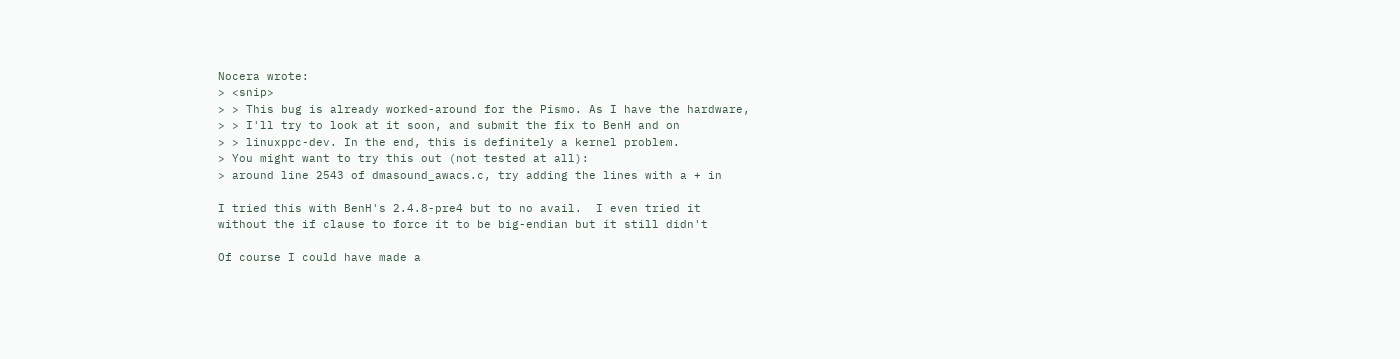Nocera wrote:
> <snip>
> > This bug is already worked-around for the Pismo. As I have the hardware,
> > I'll try to look at it soon, and submit the fix to BenH and on
> > linuxppc-dev. In the end, this is definitely a kernel problem.
> You might want to try this out (not tested at all):
> around line 2543 of dmasound_awacs.c, try adding the lines with a + in

I tried this with BenH's 2.4.8-pre4 but to no avail.  I even tried it
without the if clause to force it to be big-endian but it still didn't

Of course I could have made a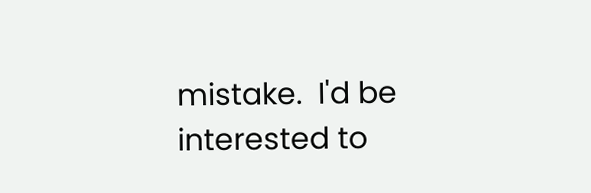mistake.  I'd be interested to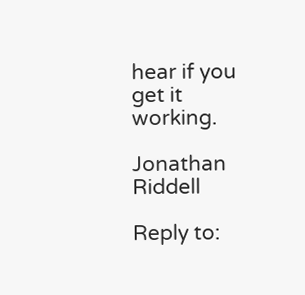hear if you
get it working.

Jonathan Riddell

Reply to: